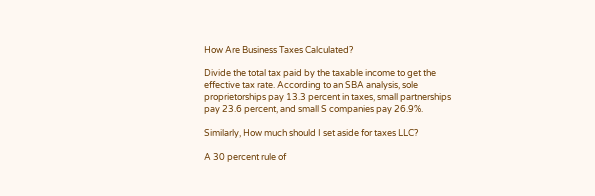How Are Business Taxes Calculated?

Divide the total tax paid by the taxable income to get the effective tax rate. According to an SBA analysis, sole proprietorships pay 13.3 percent in taxes, small partnerships pay 23.6 percent, and small S companies pay 26.9%.

Similarly, How much should I set aside for taxes LLC?

A 30 percent rule of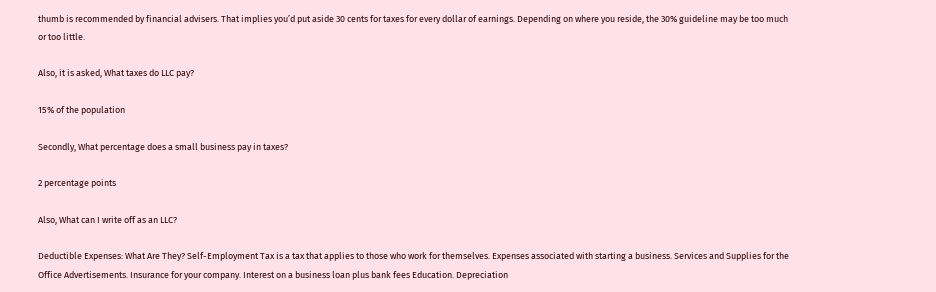thumb is recommended by financial advisers. That implies you’d put aside 30 cents for taxes for every dollar of earnings. Depending on where you reside, the 30% guideline may be too much or too little.

Also, it is asked, What taxes do LLC pay?

15% of the population

Secondly, What percentage does a small business pay in taxes?

2 percentage points

Also, What can I write off as an LLC?

Deductible Expenses: What Are They? Self-Employment Tax is a tax that applies to those who work for themselves. Expenses associated with starting a business. Services and Supplies for the Office Advertisements. Insurance for your company. Interest on a business loan plus bank fees Education. Depreciation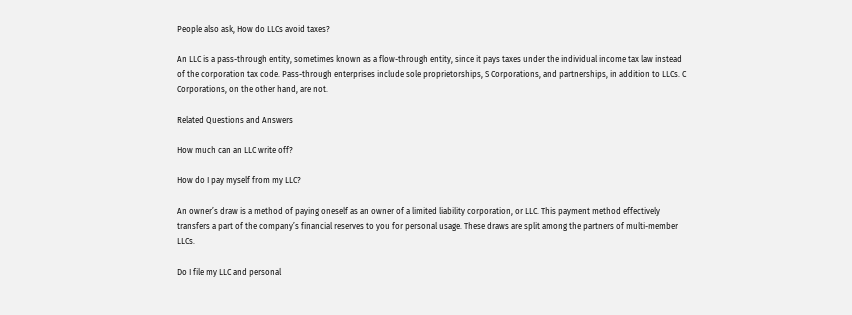People also ask, How do LLCs avoid taxes?

An LLC is a pass-through entity, sometimes known as a flow-through entity, since it pays taxes under the individual income tax law instead of the corporation tax code. Pass-through enterprises include sole proprietorships, S Corporations, and partnerships, in addition to LLCs. C Corporations, on the other hand, are not.

Related Questions and Answers

How much can an LLC write off?

How do I pay myself from my LLC?

An owner’s draw is a method of paying oneself as an owner of a limited liability corporation, or LLC. This payment method effectively transfers a part of the company’s financial reserves to you for personal usage. These draws are split among the partners of multi-member LLCs.

Do I file my LLC and personal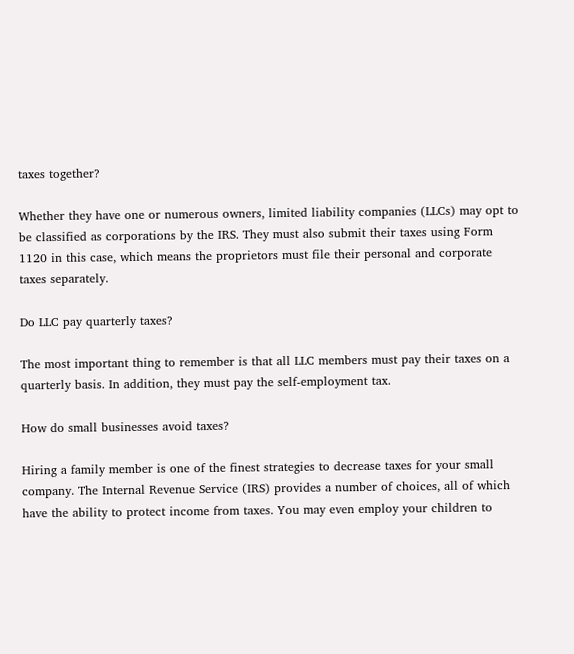taxes together?

Whether they have one or numerous owners, limited liability companies (LLCs) may opt to be classified as corporations by the IRS. They must also submit their taxes using Form 1120 in this case, which means the proprietors must file their personal and corporate taxes separately.

Do LLC pay quarterly taxes?

The most important thing to remember is that all LLC members must pay their taxes on a quarterly basis. In addition, they must pay the self-employment tax.

How do small businesses avoid taxes?

Hiring a family member is one of the finest strategies to decrease taxes for your small company. The Internal Revenue Service (IRS) provides a number of choices, all of which have the ability to protect income from taxes. You may even employ your children to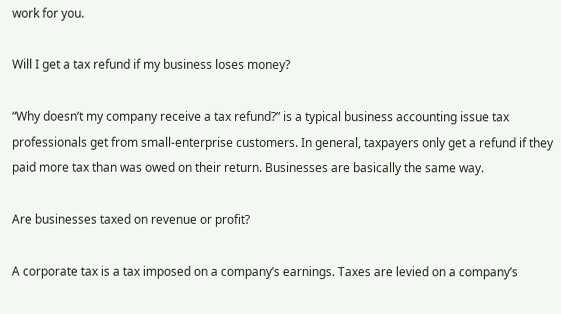work for you.

Will I get a tax refund if my business loses money?

“Why doesn’t my company receive a tax refund?” is a typical business accounting issue tax professionals get from small-enterprise customers. In general, taxpayers only get a refund if they paid more tax than was owed on their return. Businesses are basically the same way.

Are businesses taxed on revenue or profit?

A corporate tax is a tax imposed on a company’s earnings. Taxes are levied on a company’s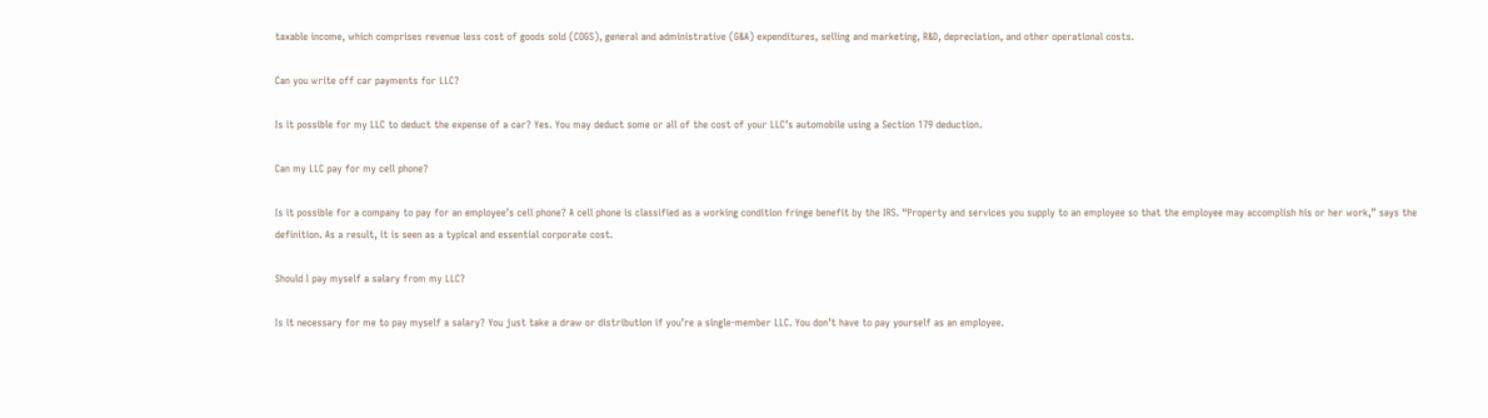taxable income, which comprises revenue less cost of goods sold (COGS), general and administrative (G&A) expenditures, selling and marketing, R&D, depreciation, and other operational costs.

Can you write off car payments for LLC?

Is it possible for my LLC to deduct the expense of a car? Yes. You may deduct some or all of the cost of your LLC’s automobile using a Section 179 deduction.

Can my LLC pay for my cell phone?

Is it possible for a company to pay for an employee’s cell phone? A cell phone is classified as a working condition fringe benefit by the IRS. “Property and services you supply to an employee so that the employee may accomplish his or her work,” says the definition. As a result, it is seen as a typical and essential corporate cost.

Should I pay myself a salary from my LLC?

Is it necessary for me to pay myself a salary? You just take a draw or distribution if you’re a single-member LLC. You don’t have to pay yourself as an employee.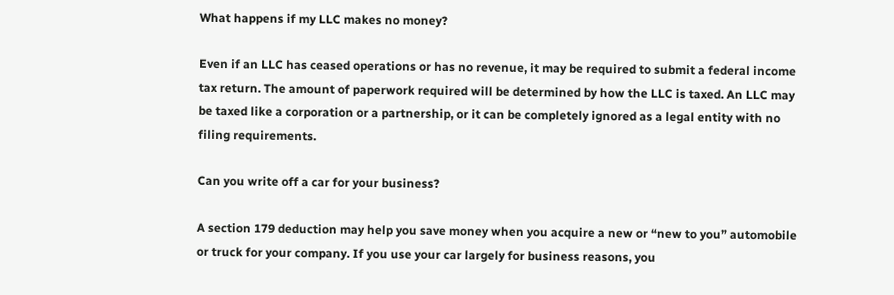What happens if my LLC makes no money?

Even if an LLC has ceased operations or has no revenue, it may be required to submit a federal income tax return. The amount of paperwork required will be determined by how the LLC is taxed. An LLC may be taxed like a corporation or a partnership, or it can be completely ignored as a legal entity with no filing requirements.

Can you write off a car for your business?

A section 179 deduction may help you save money when you acquire a new or “new to you” automobile or truck for your company. If you use your car largely for business reasons, you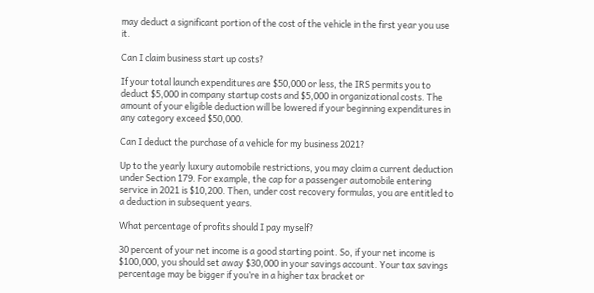may deduct a significant portion of the cost of the vehicle in the first year you use it.

Can I claim business start up costs?

If your total launch expenditures are $50,000 or less, the IRS permits you to deduct $5,000 in company startup costs and $5,000 in organizational costs. The amount of your eligible deduction will be lowered if your beginning expenditures in any category exceed $50,000.

Can I deduct the purchase of a vehicle for my business 2021?

Up to the yearly luxury automobile restrictions, you may claim a current deduction under Section 179. For example, the cap for a passenger automobile entering service in 2021 is $10,200. Then, under cost recovery formulas, you are entitled to a deduction in subsequent years.

What percentage of profits should I pay myself?

30 percent of your net income is a good starting point. So, if your net income is $100,000, you should set away $30,000 in your savings account. Your tax savings percentage may be bigger if you’re in a higher tax bracket or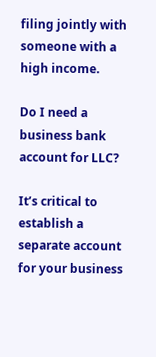filing jointly with someone with a high income.

Do I need a business bank account for LLC?

It’s critical to establish a separate account for your business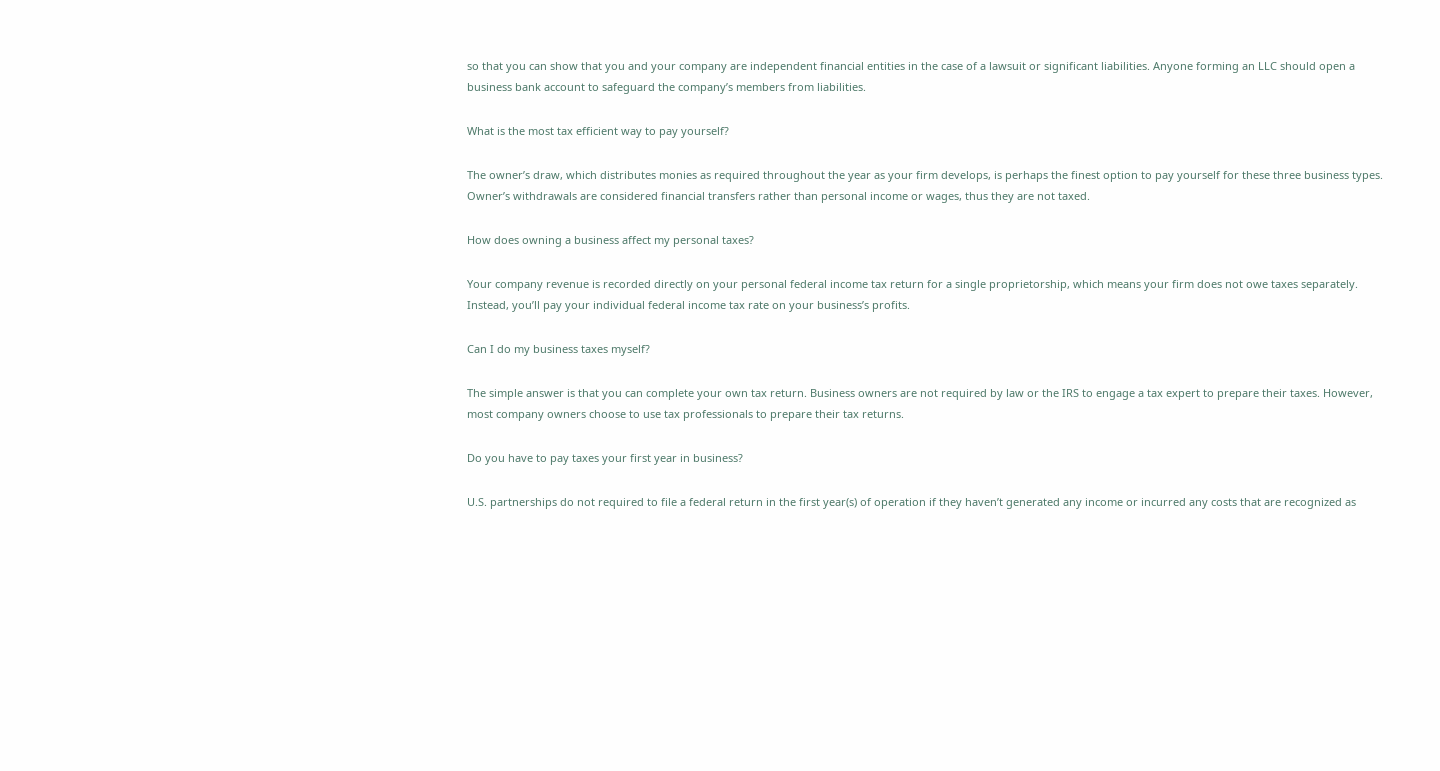so that you can show that you and your company are independent financial entities in the case of a lawsuit or significant liabilities. Anyone forming an LLC should open a business bank account to safeguard the company’s members from liabilities.

What is the most tax efficient way to pay yourself?

The owner’s draw, which distributes monies as required throughout the year as your firm develops, is perhaps the finest option to pay yourself for these three business types. Owner’s withdrawals are considered financial transfers rather than personal income or wages, thus they are not taxed.

How does owning a business affect my personal taxes?

Your company revenue is recorded directly on your personal federal income tax return for a single proprietorship, which means your firm does not owe taxes separately. Instead, you’ll pay your individual federal income tax rate on your business’s profits.

Can I do my business taxes myself?

The simple answer is that you can complete your own tax return. Business owners are not required by law or the IRS to engage a tax expert to prepare their taxes. However, most company owners choose to use tax professionals to prepare their tax returns.

Do you have to pay taxes your first year in business?

U.S. partnerships do not required to file a federal return in the first year(s) of operation if they haven’t generated any income or incurred any costs that are recognized as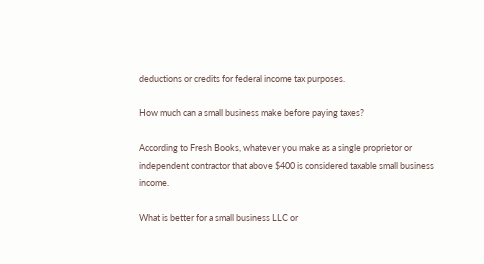deductions or credits for federal income tax purposes.

How much can a small business make before paying taxes?

According to Fresh Books, whatever you make as a single proprietor or independent contractor that above $400 is considered taxable small business income.

What is better for a small business LLC or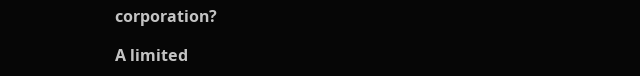corporation?

A limited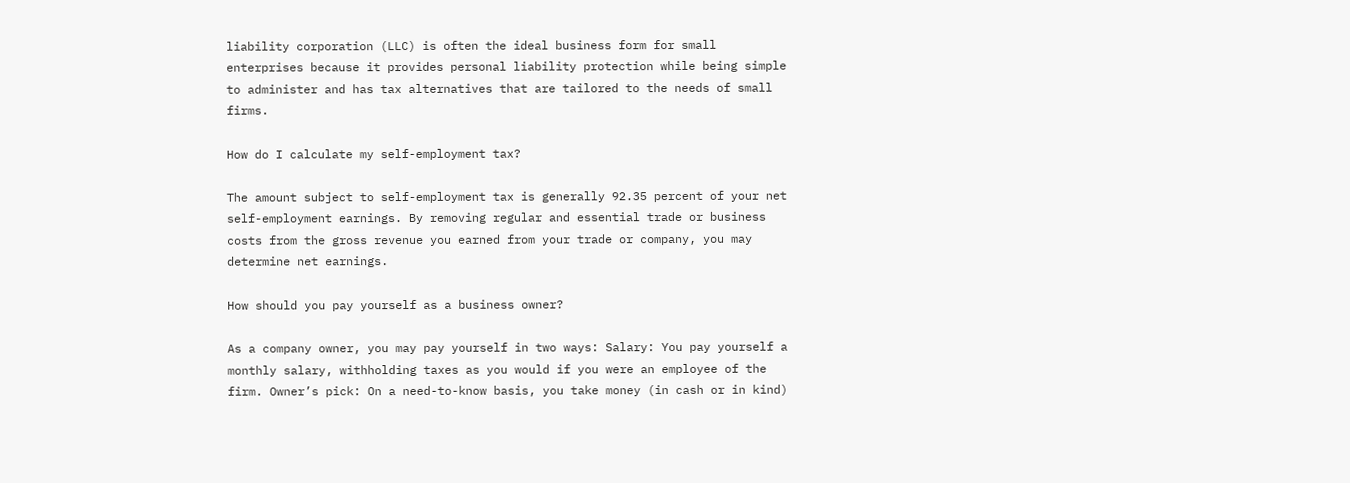liability corporation (LLC) is often the ideal business form for small enterprises because it provides personal liability protection while being simple to administer and has tax alternatives that are tailored to the needs of small firms.

How do I calculate my self-employment tax?

The amount subject to self-employment tax is generally 92.35 percent of your net self-employment earnings. By removing regular and essential trade or business costs from the gross revenue you earned from your trade or company, you may determine net earnings.

How should you pay yourself as a business owner?

As a company owner, you may pay yourself in two ways: Salary: You pay yourself a monthly salary, withholding taxes as you would if you were an employee of the firm. Owner’s pick: On a need-to-know basis, you take money (in cash or in kind)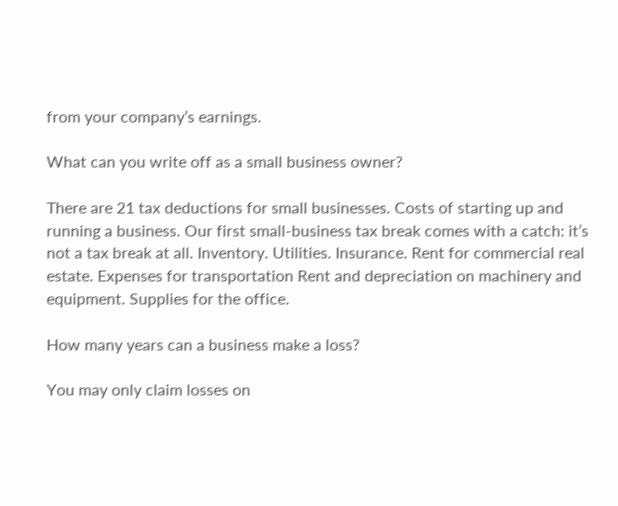from your company’s earnings.

What can you write off as a small business owner?

There are 21 tax deductions for small businesses. Costs of starting up and running a business. Our first small-business tax break comes with a catch: it’s not a tax break at all. Inventory. Utilities. Insurance. Rent for commercial real estate. Expenses for transportation Rent and depreciation on machinery and equipment. Supplies for the office.

How many years can a business make a loss?

You may only claim losses on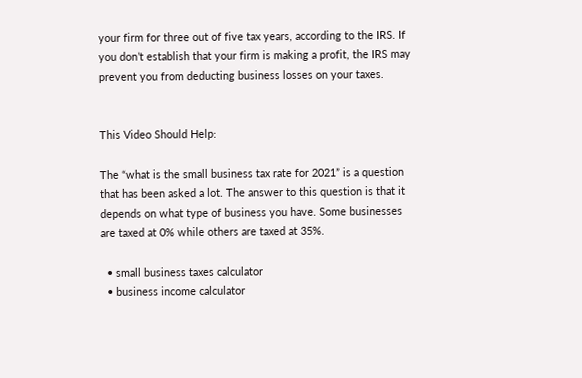your firm for three out of five tax years, according to the IRS. If you don’t establish that your firm is making a profit, the IRS may prevent you from deducting business losses on your taxes.


This Video Should Help:

The “what is the small business tax rate for 2021” is a question that has been asked a lot. The answer to this question is that it depends on what type of business you have. Some businesses are taxed at 0% while others are taxed at 35%.

  • small business taxes calculator
  • business income calculator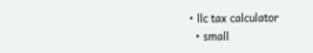• llc tax calculator
  • small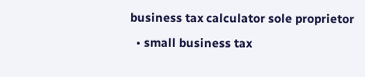business tax calculator sole proprietor
  • small business tax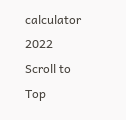calculator 2022
Scroll to Top